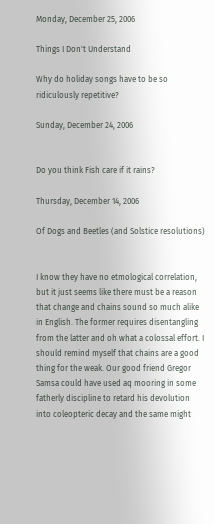Monday, December 25, 2006

Things I Don't Understand

Why do holiday songs have to be so ridiculously repetitive?

Sunday, December 24, 2006


Do you think Fish care if it rains?

Thursday, December 14, 2006

Of Dogs and Beetles (and Solstice resolutions)


I know they have no etmological correlation, but it just seems like there must be a reason that change and chains sound so much alike in English. The former requires disentangling from the latter and oh what a colossal effort. I should remind myself that chains are a good thing for the weak. Our good friend Gregor Samsa could have used aq mooring in some fatherly discipline to retard his devolution into coleopteric decay and the same might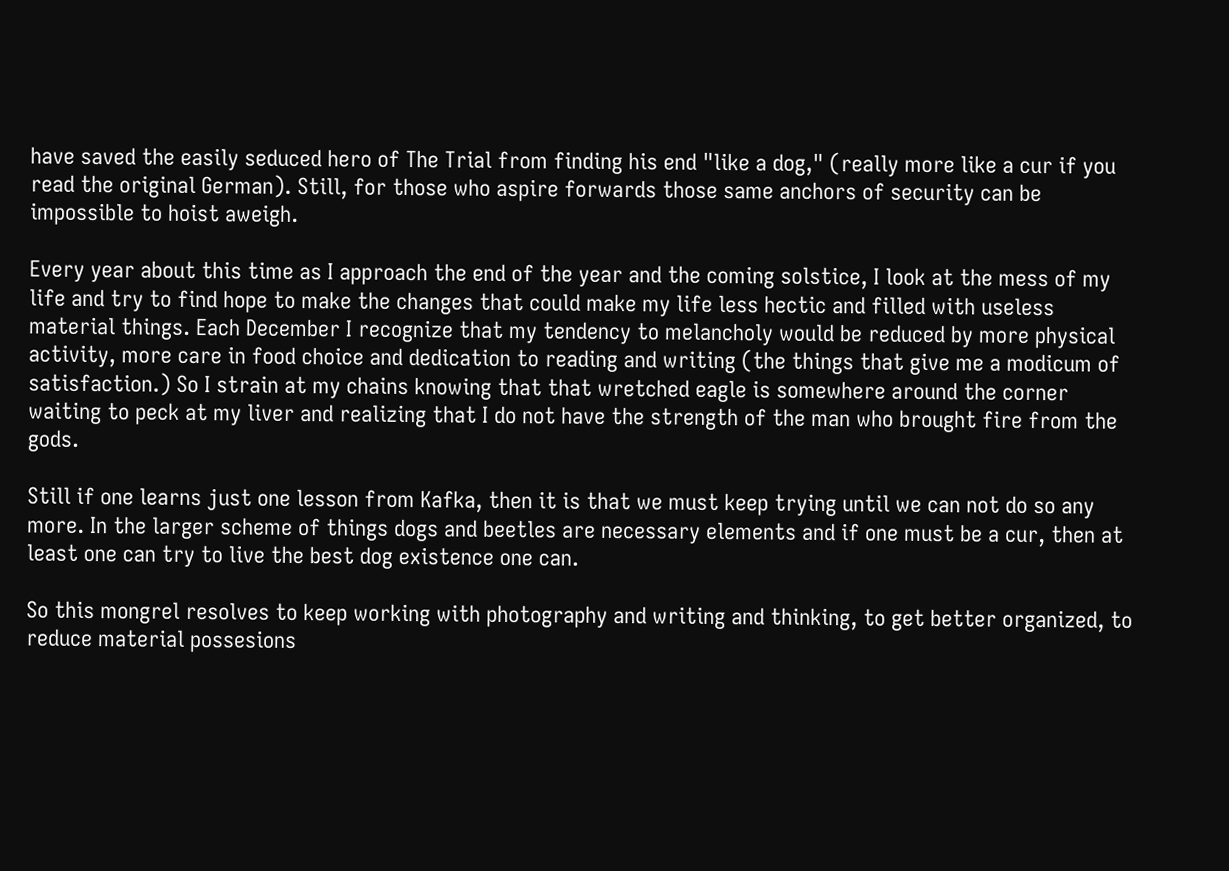have saved the easily seduced hero of The Trial from finding his end "like a dog," (really more like a cur if you read the original German). Still, for those who aspire forwards those same anchors of security can be impossible to hoist aweigh.

Every year about this time as I approach the end of the year and the coming solstice, I look at the mess of my life and try to find hope to make the changes that could make my life less hectic and filled with useless material things. Each December I recognize that my tendency to melancholy would be reduced by more physical activity, more care in food choice and dedication to reading and writing (the things that give me a modicum of satisfaction.) So I strain at my chains knowing that that wretched eagle is somewhere around the corner waiting to peck at my liver and realizing that I do not have the strength of the man who brought fire from the gods.

Still if one learns just one lesson from Kafka, then it is that we must keep trying until we can not do so any more. In the larger scheme of things dogs and beetles are necessary elements and if one must be a cur, then at least one can try to live the best dog existence one can.

So this mongrel resolves to keep working with photography and writing and thinking, to get better organized, to reduce material possesions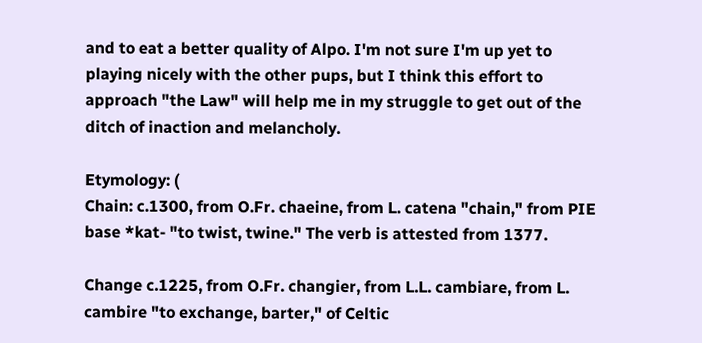and to eat a better quality of Alpo. I'm not sure I'm up yet to playing nicely with the other pups, but I think this effort to approach "the Law" will help me in my struggle to get out of the ditch of inaction and melancholy.

Etymology: (
Chain: c.1300, from O.Fr. chaeine, from L. catena "chain," from PIE base *kat- "to twist, twine." The verb is attested from 1377.

Change c.1225, from O.Fr. changier, from L.L. cambiare, from L. cambire "to exchange, barter," of Celtic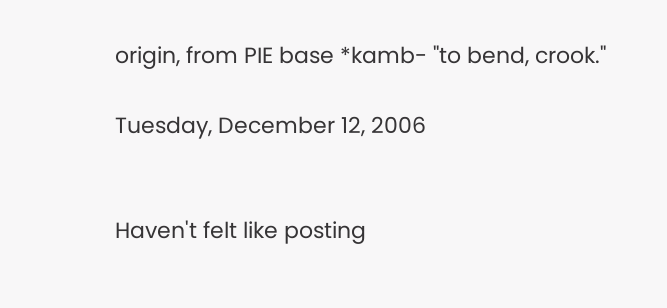origin, from PIE base *kamb- "to bend, crook."

Tuesday, December 12, 2006


Haven't felt like posting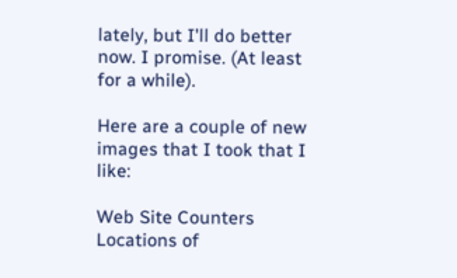lately, but I'll do better now. I promise. (At least for a while).

Here are a couple of new images that I took that I like:

Web Site Counters
Locations of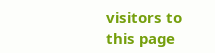visitors to this page